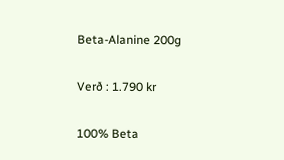Beta-Alanine 200g

Verð : 1.790 kr

100% Beta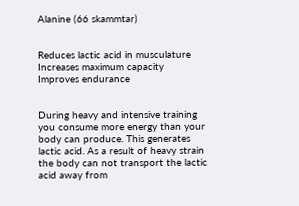Alanine (66 skammtar)


Reduces lactic acid in musculature
Increases maximum capacity
Improves endurance


During heavy and intensive training you consume more energy than your body can produce. This generates lactic acid. As a result of heavy strain the body can not transport the lactic acid away from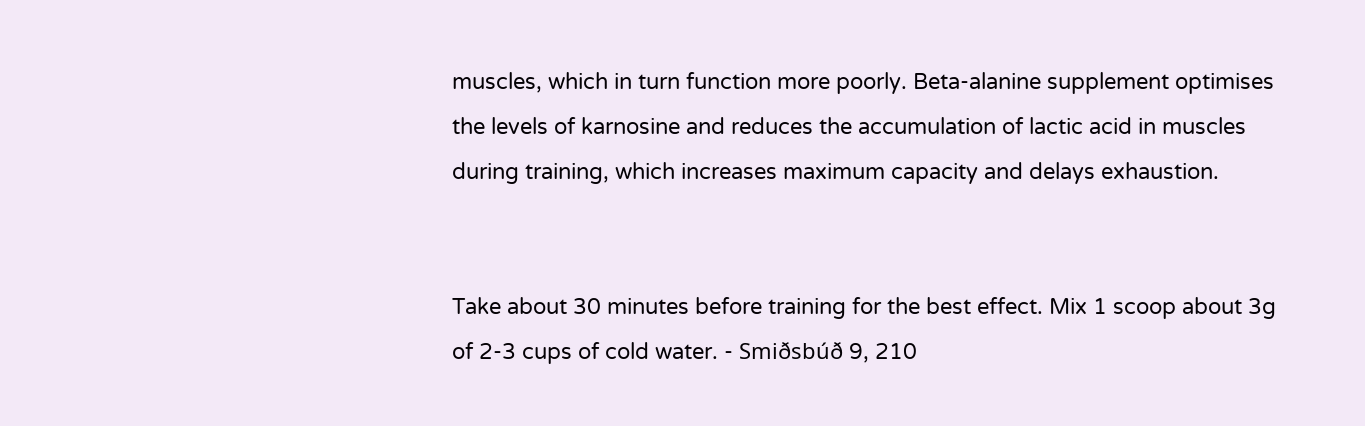muscles, which in turn function more poorly. Beta-alanine supplement optimises the levels of karnosine and reduces the accumulation of lactic acid in muscles during training, which increases maximum capacity and delays exhaustion.


Take about 30 minutes before training for the best effect. Mix 1 scoop about 3g of 2-3 cups of cold water. - Smiðsbúð 9, 210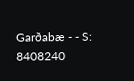Garðabæ - - S: 8408240